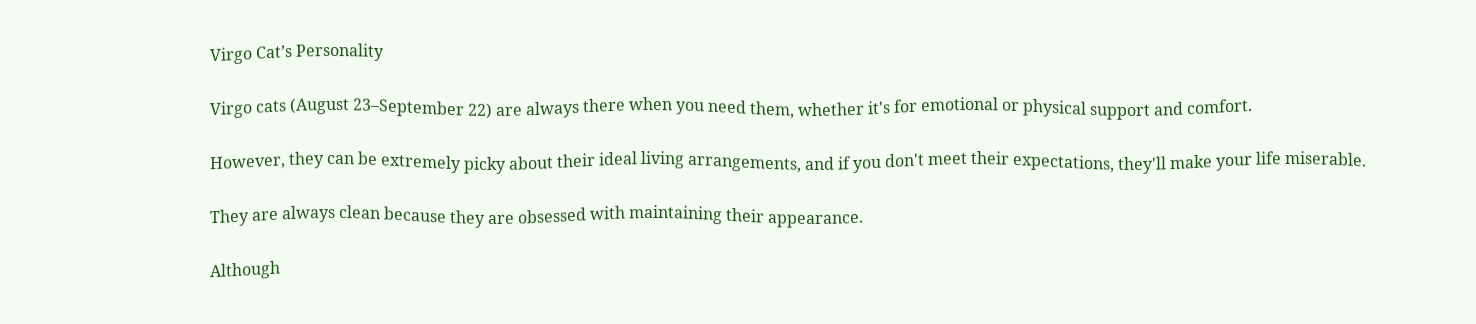Virgo Cat’s Personality

Virgo cats (August 23–September 22) are always there when you need them, whether it's for emotional or physical support and comfort.

However, they can be extremely picky about their ideal living arrangements, and if you don't meet their expectations, they'll make your life miserable.

They are always clean because they are obsessed with maintaining their appearance.

Although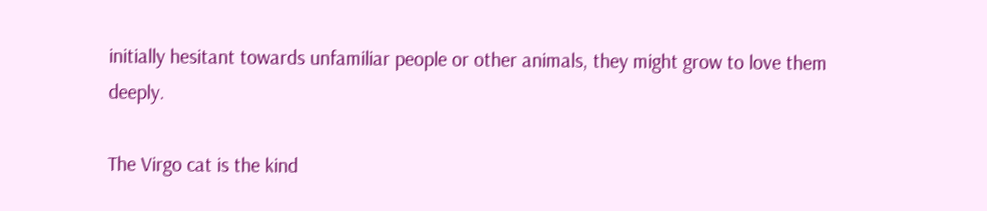initially hesitant towards unfamiliar people or other animals, they might grow to love them deeply.

The Virgo cat is the kind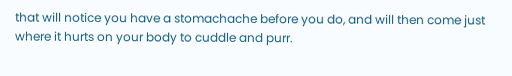that will notice you have a stomachache before you do, and will then come just where it hurts on your body to cuddle and purr.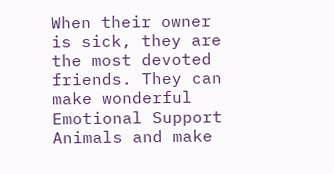When their owner is sick, they are the most devoted friends. They can make wonderful Emotional Support Animals and make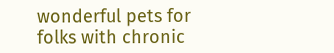wonderful pets for folks with chronic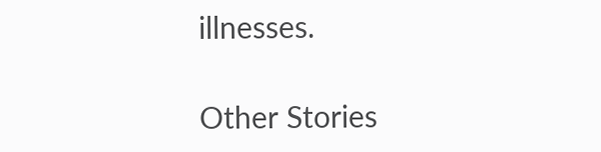illnesses.

Other Stories